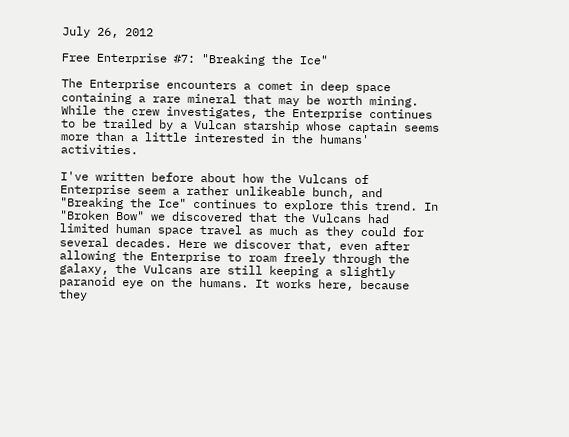July 26, 2012

Free Enterprise #7: "Breaking the Ice"

The Enterprise encounters a comet in deep space containing a rare mineral that may be worth mining. While the crew investigates, the Enterprise continues to be trailed by a Vulcan starship whose captain seems more than a little interested in the humans' activities.

I've written before about how the Vulcans of Enterprise seem a rather unlikeable bunch, and "Breaking the Ice" continues to explore this trend. In "Broken Bow" we discovered that the Vulcans had limited human space travel as much as they could for several decades. Here we discover that, even after allowing the Enterprise to roam freely through the galaxy, the Vulcans are still keeping a slightly paranoid eye on the humans. It works here, because they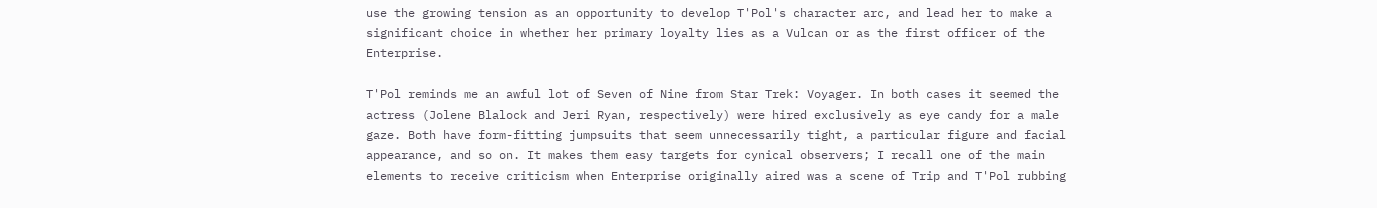use the growing tension as an opportunity to develop T'Pol's character arc, and lead her to make a significant choice in whether her primary loyalty lies as a Vulcan or as the first officer of the Enterprise.

T'Pol reminds me an awful lot of Seven of Nine from Star Trek: Voyager. In both cases it seemed the actress (Jolene Blalock and Jeri Ryan, respectively) were hired exclusively as eye candy for a male gaze. Both have form-fitting jumpsuits that seem unnecessarily tight, a particular figure and facial appearance, and so on. It makes them easy targets for cynical observers; I recall one of the main elements to receive criticism when Enterprise originally aired was a scene of Trip and T'Pol rubbing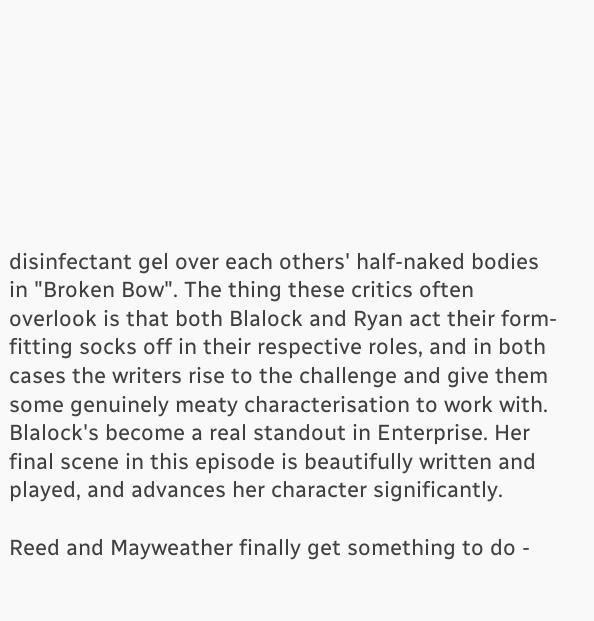disinfectant gel over each others' half-naked bodies in "Broken Bow". The thing these critics often overlook is that both Blalock and Ryan act their form-fitting socks off in their respective roles, and in both cases the writers rise to the challenge and give them some genuinely meaty characterisation to work with. Blalock's become a real standout in Enterprise. Her final scene in this episode is beautifully written and played, and advances her character significantly.

Reed and Mayweather finally get something to do -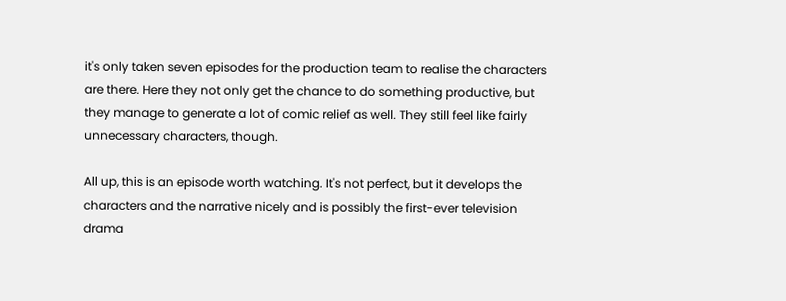it's only taken seven episodes for the production team to realise the characters are there. Here they not only get the chance to do something productive, but they manage to generate a lot of comic relief as well. They still feel like fairly unnecessary characters, though.

All up, this is an episode worth watching. It's not perfect, but it develops the characters and the narrative nicely and is possibly the first-ever television drama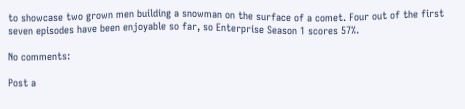to showcase two grown men building a snowman on the surface of a comet. Four out of the first seven episodes have been enjoyable so far, so Enterprise Season 1 scores 57%.

No comments:

Post a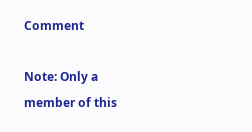Comment

Note: Only a member of this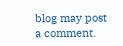blog may post a comment.